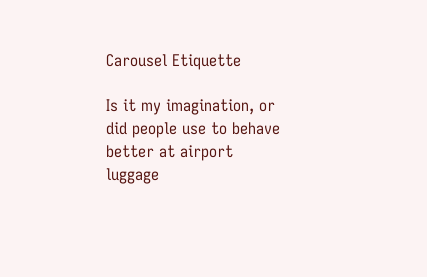Carousel Etiquette

Is it my imagination, or did people use to behave better at airport luggage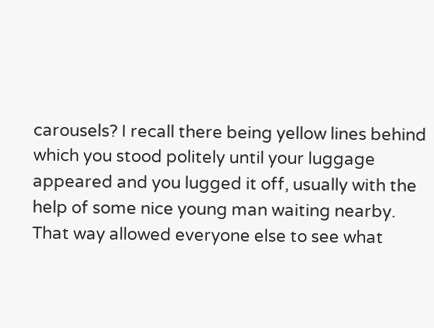carousels? I recall there being yellow lines behind which you stood politely until your luggage appeared and you lugged it off, usually with the help of some nice young man waiting nearby. That way allowed everyone else to see what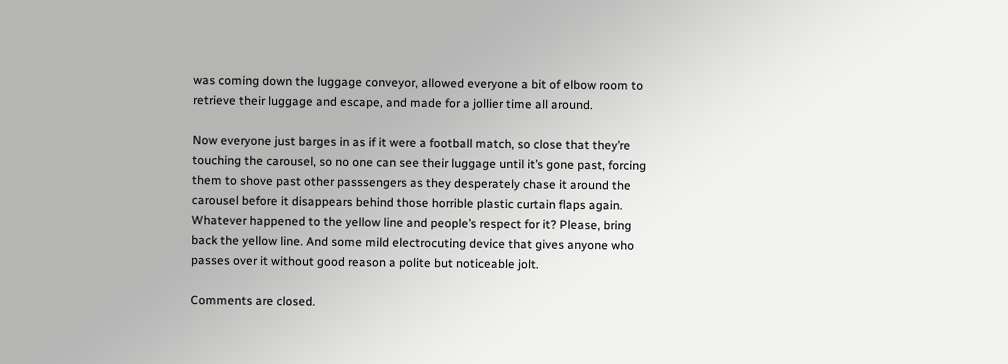was coming down the luggage conveyor, allowed everyone a bit of elbow room to retrieve their luggage and escape, and made for a jollier time all around.

Now everyone just barges in as if it were a football match, so close that they’re touching the carousel, so no one can see their luggage until it’s gone past, forcing them to shove past other passsengers as they desperately chase it around the carousel before it disappears behind those horrible plastic curtain flaps again. Whatever happened to the yellow line and people’s respect for it? Please, bring back the yellow line. And some mild electrocuting device that gives anyone who passes over it without good reason a polite but noticeable jolt.

Comments are closed.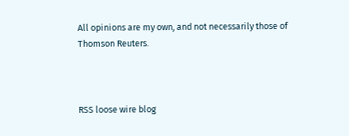All opinions are my own, and not necessarily those of Thomson Reuters.



RSS loose wire blog